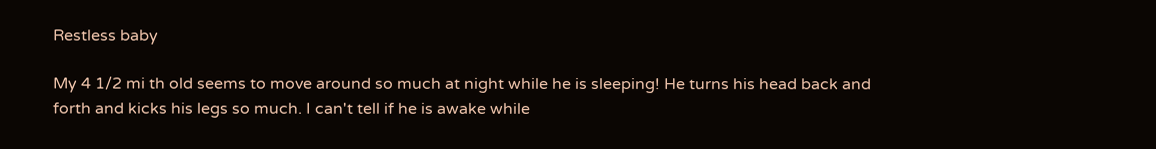Restless baby

My 4 1/2 mi th old seems to move around so much at night while he is sleeping! He turns his head back and forth and kicks his legs so much. I can't tell if he is awake while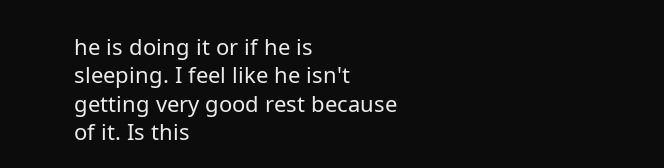he is doing it or if he is sleeping. I feel like he isn't getting very good rest because of it. Is this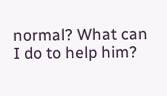normal? What can I do to help him?